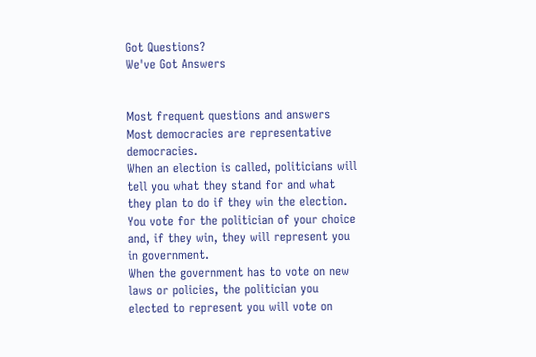Got Questions?
We've Got Answers


Most frequent questions and answers
Most democracies are representative democracies.
When an election is called, politicians will tell you what they stand for and what they plan to do if they win the election. You vote for the politician of your choice and, if they win, they will represent you in government.
When the government has to vote on new laws or policies, the politician you elected to represent you will vote on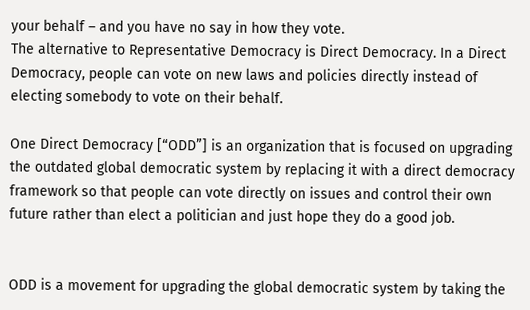your behalf – and you have no say in how they vote.
The alternative to Representative Democracy is Direct Democracy. In a Direct Democracy, people can vote on new laws and policies directly instead of electing somebody to vote on their behalf.

One Direct Democracy [“ODD”] is an organization that is focused on upgrading the outdated global democratic system by replacing it with a direct democracy framework so that people can vote directly on issues and control their own future rather than elect a politician and just hope they do a good job.


ODD is a movement for upgrading the global democratic system by taking the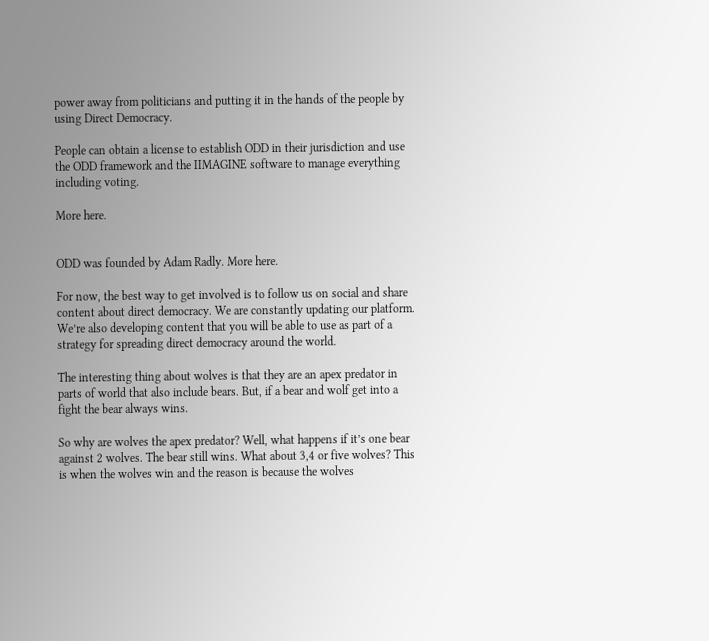power away from politicians and putting it in the hands of the people by using Direct Democracy.

People can obtain a license to establish ODD in their jurisdiction and use the ODD framework and the IIMAGINE software to manage everything including voting.

More here.


ODD was founded by Adam Radly. More here.

For now, the best way to get involved is to follow us on social and share content about direct democracy. We are constantly updating our platform. We’re also developing content that you will be able to use as part of a strategy for spreading direct democracy around the world.

The interesting thing about wolves is that they are an apex predator in parts of world that also include bears. But, if a bear and wolf get into a fight the bear always wins.

So why are wolves the apex predator? Well, what happens if it’s one bear against 2 wolves. The bear still wins. What about 3,4 or five wolves? This is when the wolves win and the reason is because the wolves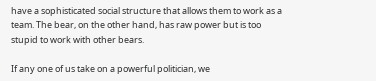have a sophisticated social structure that allows them to work as a team. The bear, on the other hand, has raw power but is too stupid to work with other bears.

If any one of us take on a powerful politician, we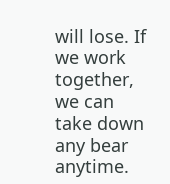will lose. If we work together, we can take down any bear anytime.